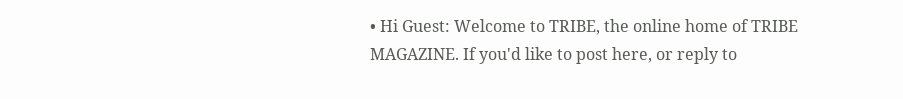• Hi Guest: Welcome to TRIBE, the online home of TRIBE MAGAZINE. If you'd like to post here, or reply to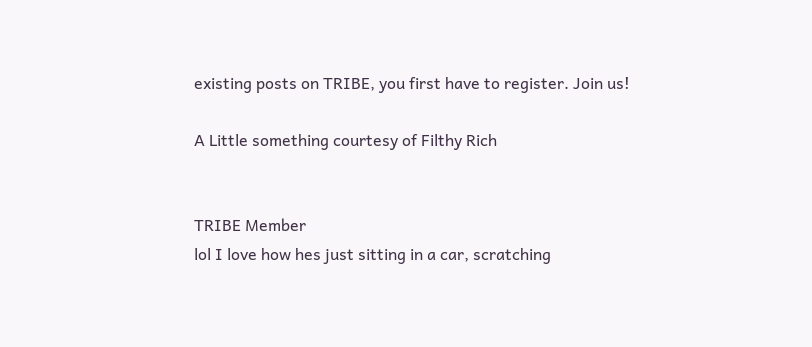existing posts on TRIBE, you first have to register. Join us!

A Little something courtesy of Filthy Rich


TRIBE Member
lol I love how hes just sitting in a car, scratching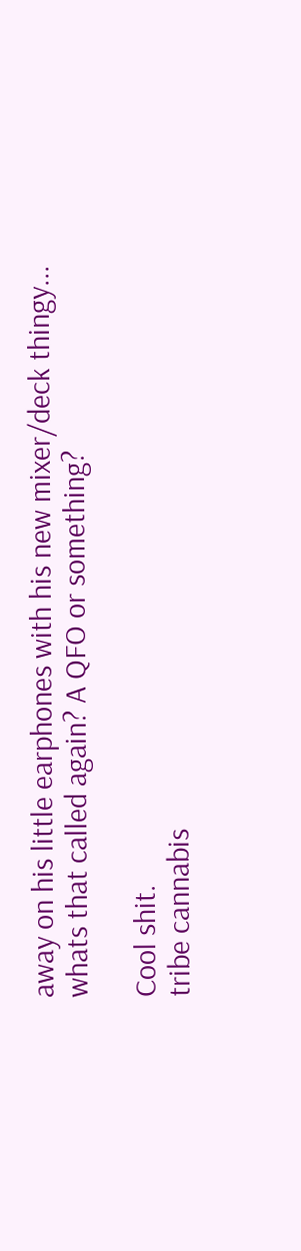away on his little earphones with his new mixer/deck thingy... whats that called again? A QFO or something?

Cool shit.
tribe cannabis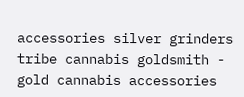accessories silver grinders
tribe cannabis goldsmith - gold cannabis accessories